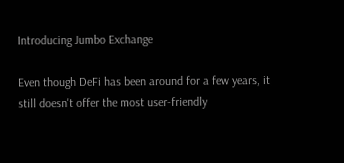Introducing Jumbo Exchange

Even though DeFi has been around for a few years, it still doesn't offer the most user-friendly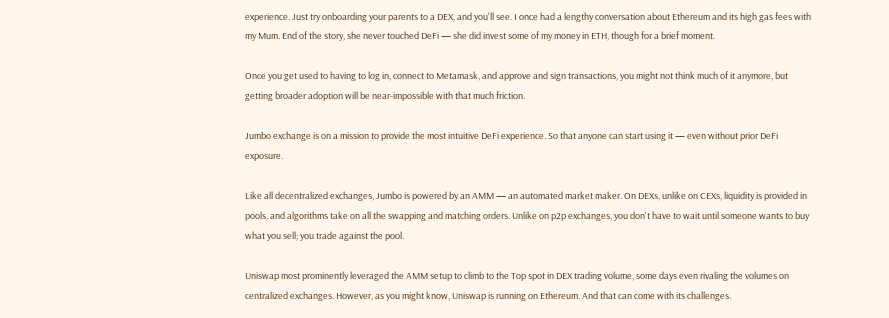experience. Just try onboarding your parents to a DEX, and you'll see. I once had a lengthy conversation about Ethereum and its high gas fees with my Mum. End of the story, she never touched DeFi — she did invest some of my money in ETH, though for a brief moment.

Once you get used to having to log in, connect to Metamask, and approve and sign transactions, you might not think much of it anymore, but getting broader adoption will be near-impossible with that much friction.

Jumbo exchange is on a mission to provide the most intuitive DeFi experience. So that anyone can start using it — even without prior DeFi exposure.

Like all decentralized exchanges, Jumbo is powered by an AMM — an automated market maker. On DEXs, unlike on CEXs, liquidity is provided in pools, and algorithms take on all the swapping and matching orders. Unlike on p2p exchanges, you don't have to wait until someone wants to buy what you sell; you trade against the pool.

Uniswap most prominently leveraged the AMM setup to climb to the Top spot in DEX trading volume, some days even rivaling the volumes on centralized exchanges. However, as you might know, Uniswap is running on Ethereum. And that can come with its challenges.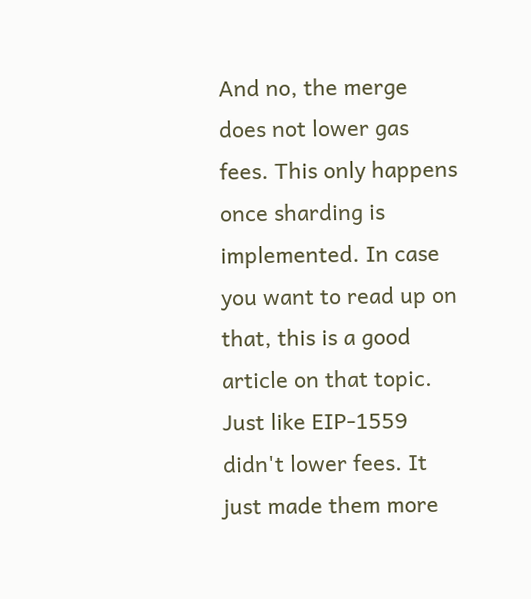And no, the merge does not lower gas fees. This only happens once sharding is implemented. In case you want to read up on that, this is a good article on that topic. Just like EIP-1559 didn't lower fees. It just made them more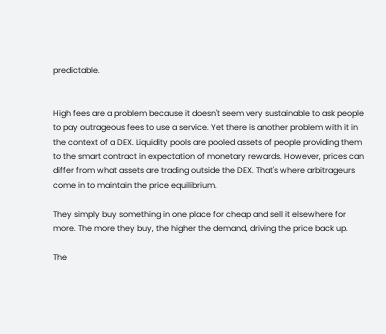predictable.


High fees are a problem because it doesn't seem very sustainable to ask people to pay outrageous fees to use a service. Yet there is another problem with it in the context of a DEX. Liquidity pools are pooled assets of people providing them to the smart contract in expectation of monetary rewards. However, prices can differ from what assets are trading outside the DEX. That's where arbitrageurs come in to maintain the price equilibrium.

They simply buy something in one place for cheap and sell it elsewhere for more. The more they buy, the higher the demand, driving the price back up.

The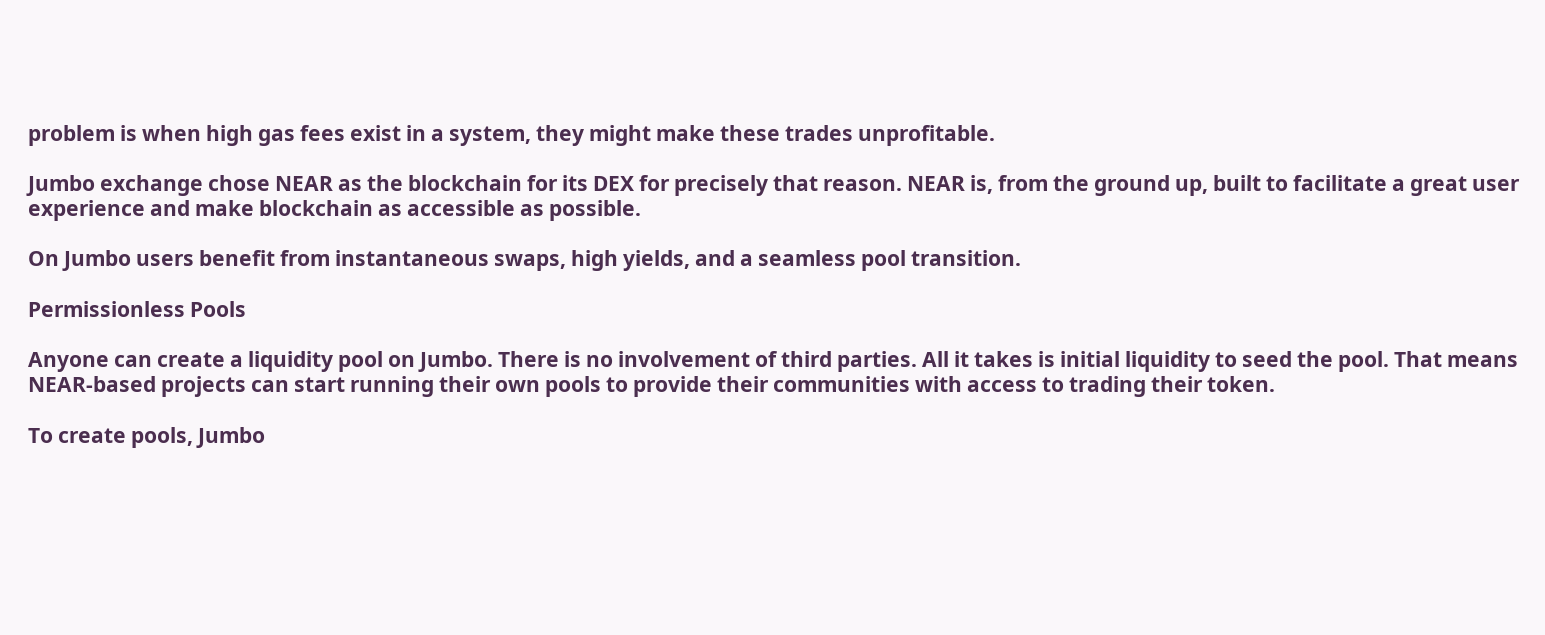problem is when high gas fees exist in a system, they might make these trades unprofitable.

Jumbo exchange chose NEAR as the blockchain for its DEX for precisely that reason. NEAR is, from the ground up, built to facilitate a great user experience and make blockchain as accessible as possible.

On Jumbo users benefit from instantaneous swaps, high yields, and a seamless pool transition.

Permissionless Pools

Anyone can create a liquidity pool on Jumbo. There is no involvement of third parties. All it takes is initial liquidity to seed the pool. That means NEAR-based projects can start running their own pools to provide their communities with access to trading their token.

To create pools, Jumbo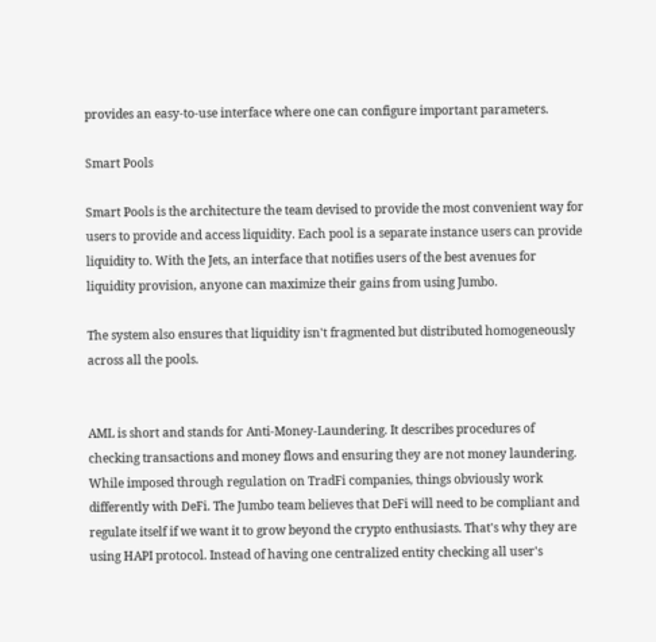provides an easy-to-use interface where one can configure important parameters.

Smart Pools

Smart Pools is the architecture the team devised to provide the most convenient way for users to provide and access liquidity. Each pool is a separate instance users can provide liquidity to. With the Jets, an interface that notifies users of the best avenues for liquidity provision, anyone can maximize their gains from using Jumbo.

The system also ensures that liquidity isn't fragmented but distributed homogeneously across all the pools.


AML is short and stands for Anti-Money-Laundering. It describes procedures of checking transactions and money flows and ensuring they are not money laundering. While imposed through regulation on TradFi companies, things obviously work differently with DeFi. The Jumbo team believes that DeFi will need to be compliant and regulate itself if we want it to grow beyond the crypto enthusiasts. That's why they are using HAPI protocol. Instead of having one centralized entity checking all user's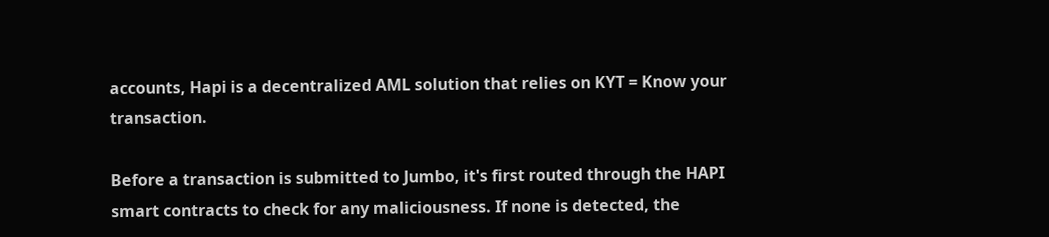accounts, Hapi is a decentralized AML solution that relies on KYT = Know your transaction.

Before a transaction is submitted to Jumbo, it's first routed through the HAPI smart contracts to check for any maliciousness. If none is detected, the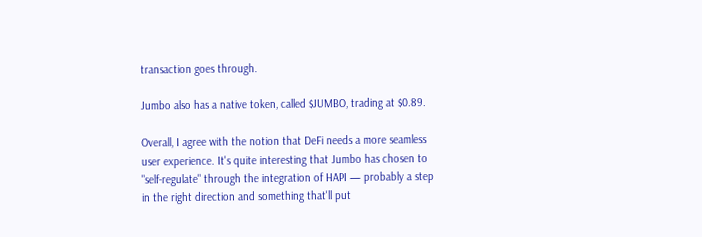transaction goes through.

Jumbo also has a native token, called $JUMBO, trading at $0.89.

Overall, I agree with the notion that DeFi needs a more seamless user experience. It's quite interesting that Jumbo has chosen to "self-regulate" through the integration of HAPI — probably a step in the right direction and something that'll put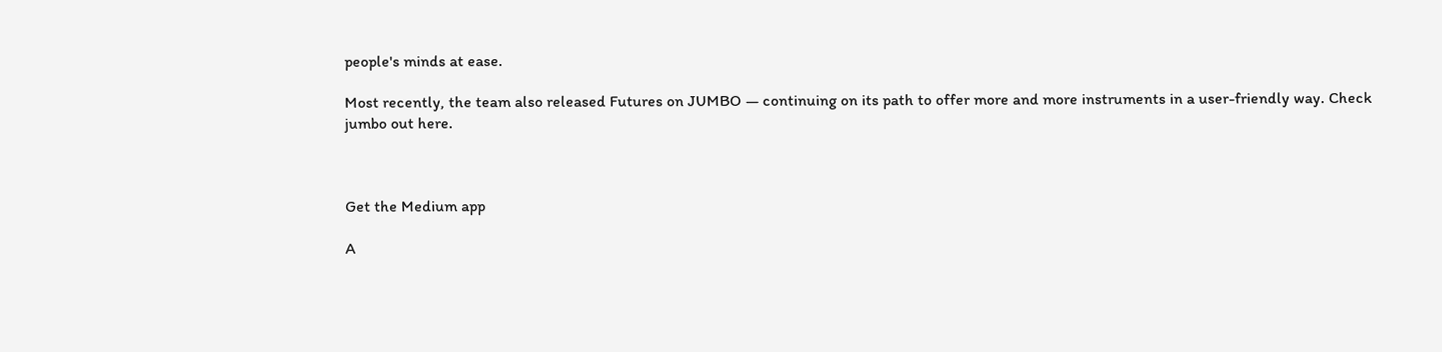people's minds at ease.

Most recently, the team also released Futures on JUMBO — continuing on its path to offer more and more instruments in a user-friendly way. Check jumbo out here.



Get the Medium app

A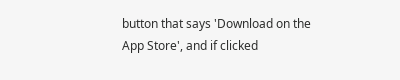button that says 'Download on the App Store', and if clicked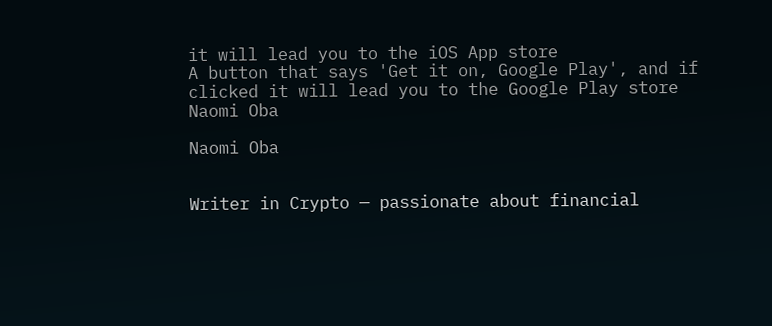it will lead you to the iOS App store
A button that says 'Get it on, Google Play', and if clicked it will lead you to the Google Play store
Naomi Oba

Naomi Oba


Writer in Crypto — passionate about financial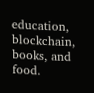education, blockchain, books, and food.